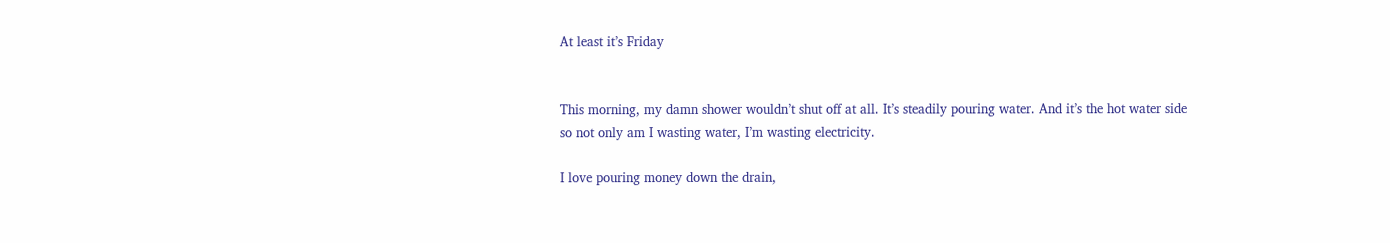At least it’s Friday


This morning, my damn shower wouldn’t shut off at all. It’s steadily pouring water. And it’s the hot water side so not only am I wasting water, I’m wasting electricity.

I love pouring money down the drain,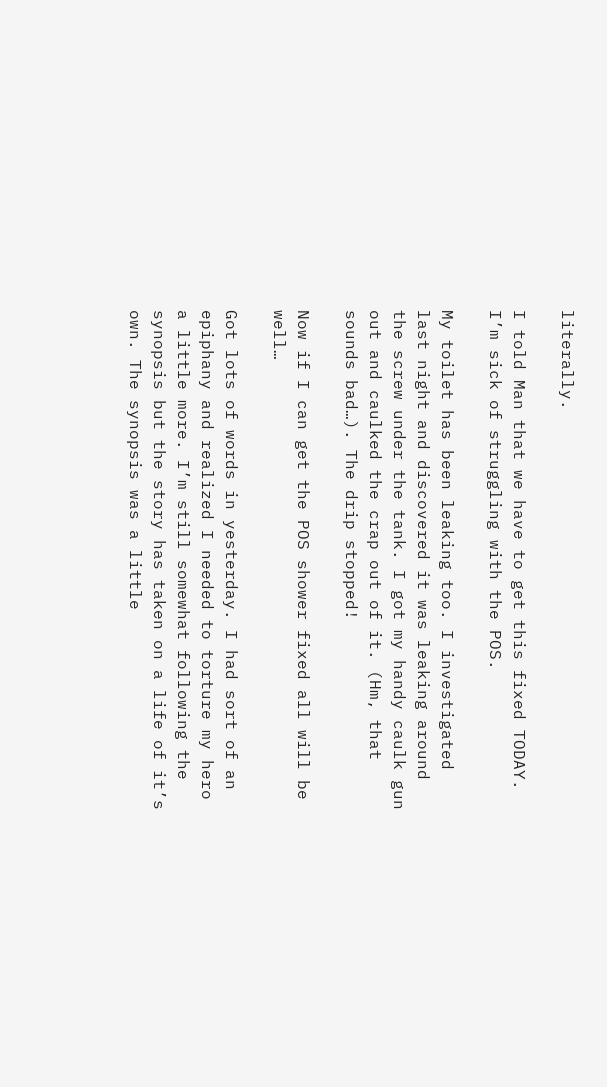literally.

I told Man that we have to get this fixed TODAY. I’m sick of struggling with the POS.

My toilet has been leaking too. I investigated last night and discovered it was leaking around the screw under the tank. I got my handy caulk gun out and caulked the crap out of it. (Hm, that sounds bad…). The drip stopped!

Now if I can get the POS shower fixed all will be well…

Got lots of words in yesterday. I had sort of an epiphany and realized I needed to torture my hero a little more. I’m still somewhat following the synopsis but the story has taken on a life of it’s own. The synopsis was a little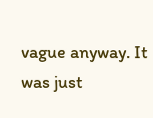vague anyway. It was just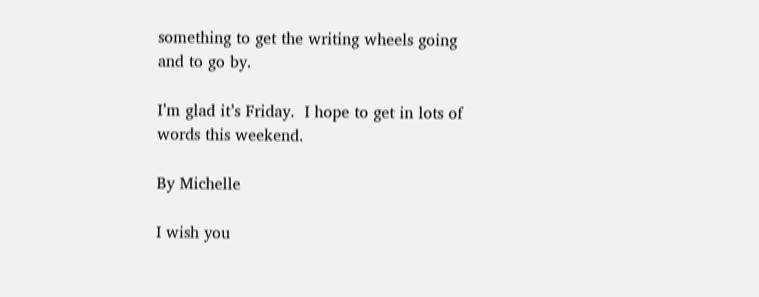something to get the writing wheels going and to go by.

I’m glad it’s Friday.  I hope to get in lots of words this weekend.

By Michelle

I wish you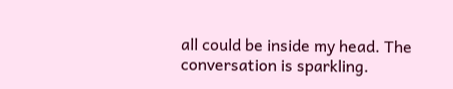all could be inside my head. The conversation is sparkling.